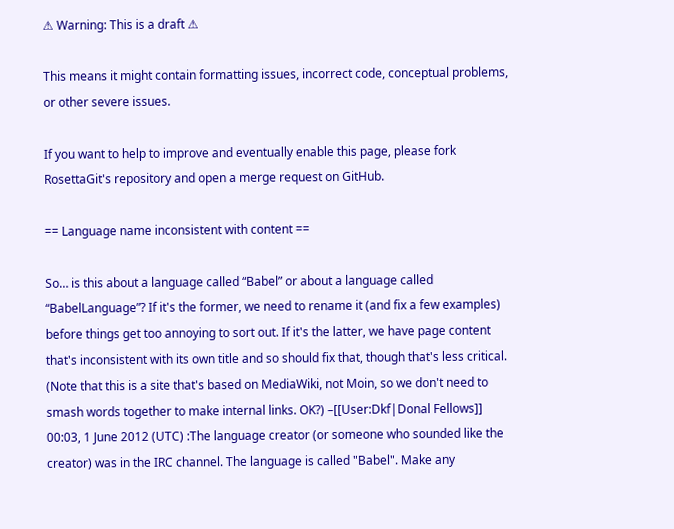⚠ Warning: This is a draft ⚠

This means it might contain formatting issues, incorrect code, conceptual problems, or other severe issues.

If you want to help to improve and eventually enable this page, please fork RosettaGit's repository and open a merge request on GitHub.

== Language name inconsistent with content ==

So… is this about a language called “Babel” or about a language called “BabelLanguage”? If it's the former, we need to rename it (and fix a few examples) before things get too annoying to sort out. If it's the latter, we have page content that's inconsistent with its own title and so should fix that, though that's less critical. (Note that this is a site that's based on MediaWiki, not Moin, so we don't need to smash words together to make internal links. OK?) –[[User:Dkf|Donal Fellows]] 00:03, 1 June 2012 (UTC) :The language creator (or someone who sounded like the creator) was in the IRC channel. The language is called "Babel". Make any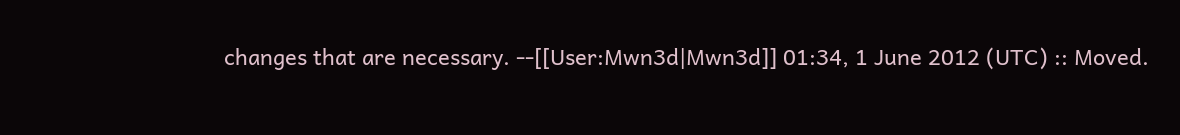changes that are necessary. --[[User:Mwn3d|Mwn3d]] 01:34, 1 June 2012 (UTC) :: Moved.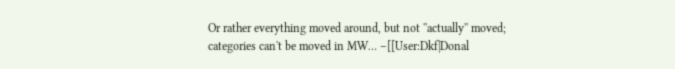Or rather everything moved around, but not ''actually'' moved; categories can't be moved in MW… –[[User:Dkf|Donal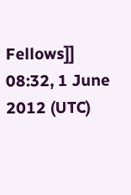Fellows]] 08:32, 1 June 2012 (UTC)